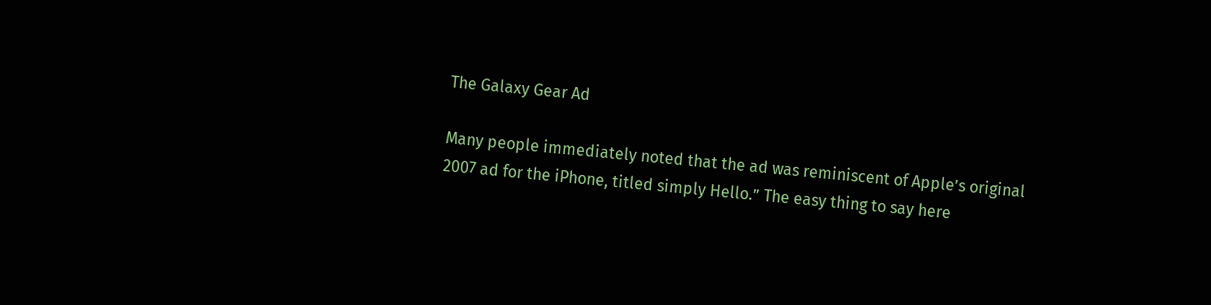The Galaxy Gear Ad

Many people immediately noted that the ad was reminiscent of Apple’s original 2007 ad for the iPhone, titled simply Hello.” The easy thing to say here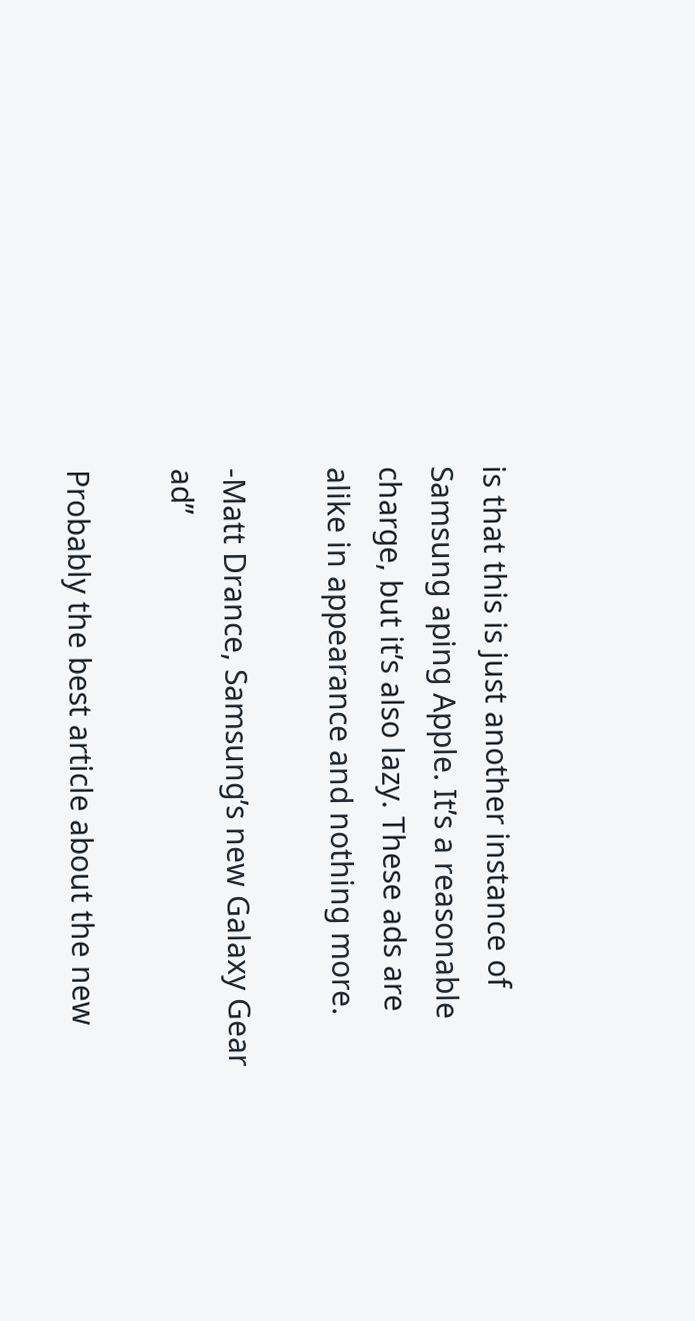is that this is just another instance of Samsung aping Apple. It’s a reasonable charge, but it’s also lazy. These ads are alike in appearance and nothing more.

-Matt Drance, Samsung’s new Galaxy Gear ad”

Probably the best article about the new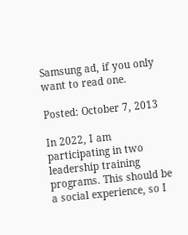Samsung ad, if you only want to read one.

Posted: October 7, 2013

In 2022, I am participating in two leadership training programs. This should be a social experience, so I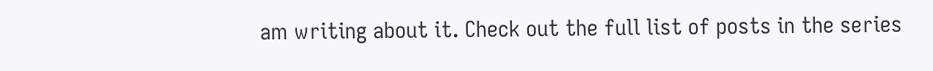am writing about it. Check out the full list of posts in the series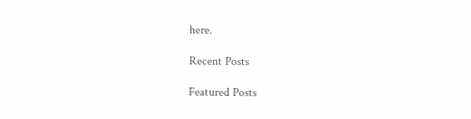here.

Recent Posts

Featured Posts